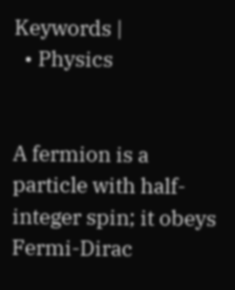Keywords |
  • Physics


A fermion is a particle with half-integer spin; it obeys Fermi-Dirac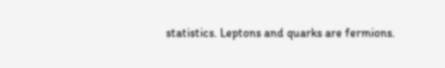statistics. Leptons and quarks are fermions.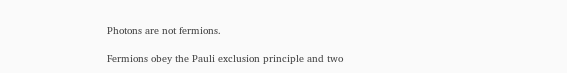Photons are not fermions.

Fermions obey the Pauli exclusion principle and two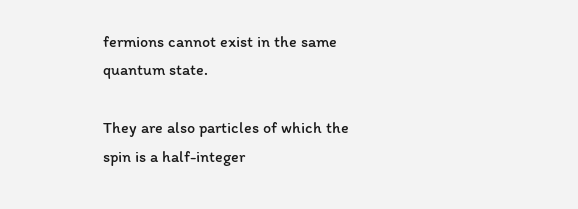fermions cannot exist in the same quantum state.

They are also particles of which the spin is a half-integer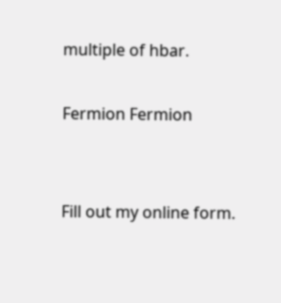multiple of hbar.

Fermion Fermion


Fill out my online form.